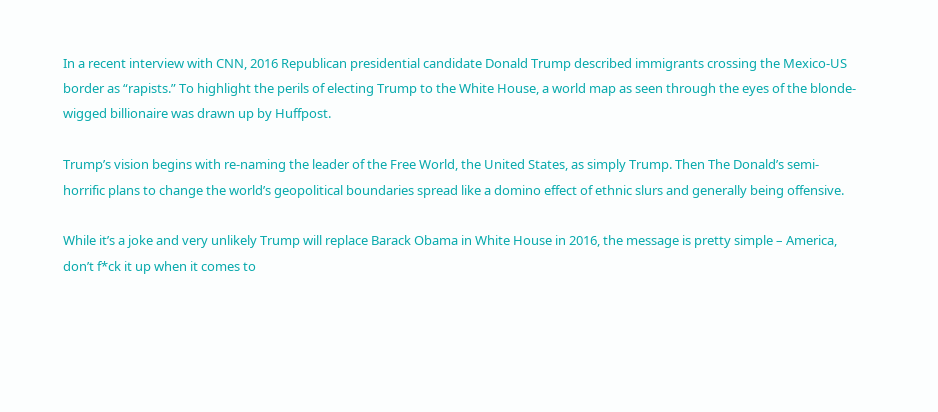In a recent interview with CNN, 2016 Republican presidential candidate Donald Trump described immigrants crossing the Mexico-US border as “rapists.” To highlight the perils of electing Trump to the White House, a world map as seen through the eyes of the blonde-wigged billionaire was drawn up by Huffpost.

Trump’s vision begins with re-naming the leader of the Free World, the United States, as simply Trump. Then The Donald’s semi-horrific plans to change the world’s geopolitical boundaries spread like a domino effect of ethnic slurs and generally being offensive.

While it’s a joke and very unlikely Trump will replace Barack Obama in White House in 2016, the message is pretty simple – America, don’t f*ck it up when it comes to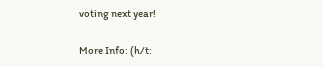voting next year!

More Info: (h/t: